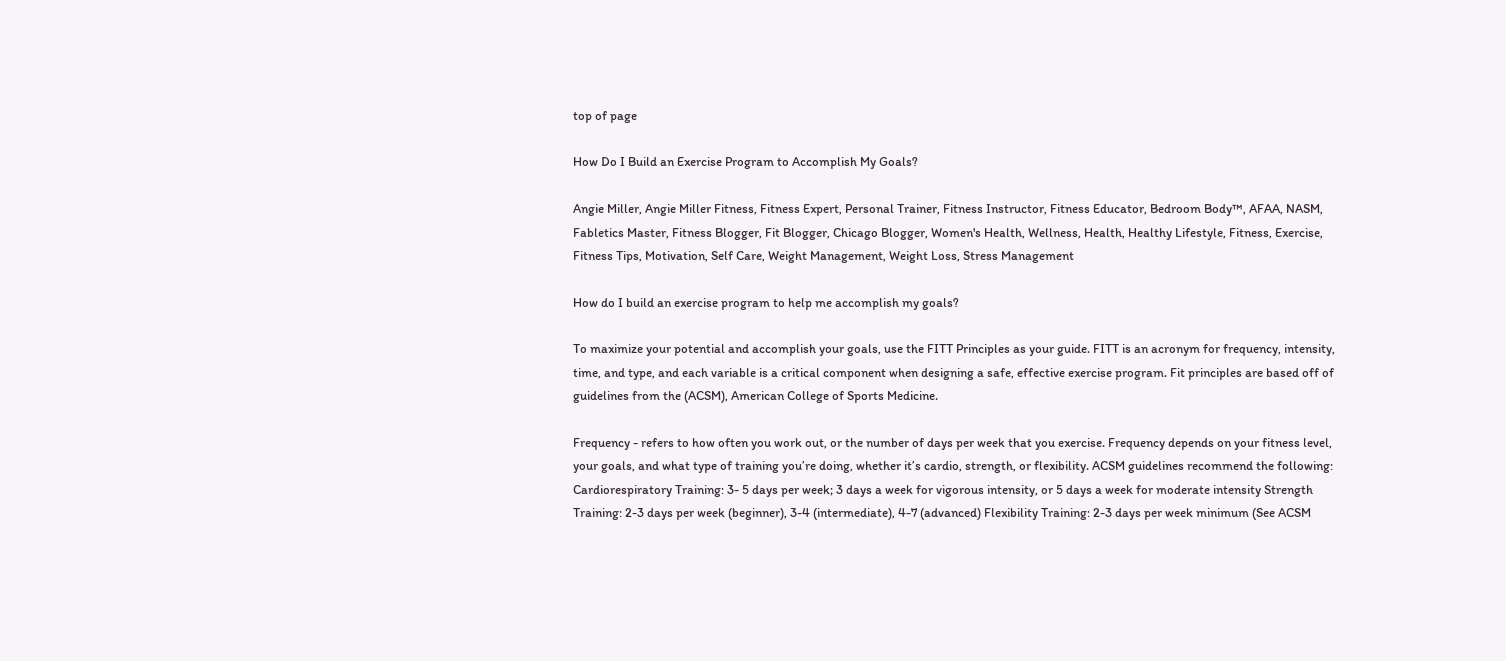top of page

How Do I Build an Exercise Program to Accomplish My Goals?

Angie Miller, Angie Miller Fitness, Fitness Expert, Personal Trainer, Fitness Instructor, Fitness Educator, Bedroom Body™, AFAA, NASM, Fabletics Master, Fitness Blogger, Fit Blogger, Chicago Blogger, Women's Health, Wellness, Health, Healthy Lifestyle, Fitness, Exercise, Fitness Tips, Motivation, Self Care, Weight Management, Weight Loss, Stress Management

How do I build an exercise program to help me accomplish my goals?

To maximize your potential and accomplish your goals, use the FITT Principles as your guide. FITT is an acronym for frequency, intensity, time, and type, and each variable is a critical component when designing a safe, effective exercise program. Fit principles are based off of guidelines from the (ACSM), American College of Sports Medicine.

Frequency - refers to how often you work out, or the number of days per week that you exercise. Frequency depends on your fitness level, your goals, and what type of training you’re doing, whether it’s cardio, strength, or flexibility. ACSM guidelines recommend the following: Cardiorespiratory Training: 3- 5 days per week; 3 days a week for vigorous intensity, or 5 days a week for moderate intensity Strength Training: 2-3 days per week (beginner), 3-4 (intermediate), 4-7 (advanced) Flexibility Training: 2-3 days per week minimum (See ACSM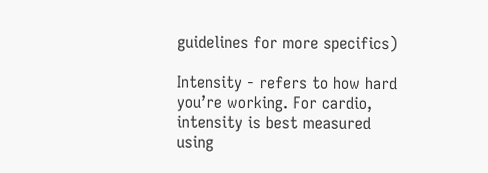guidelines for more specifics)

Intensity - refers to how hard you’re working. For cardio, intensity is best measured using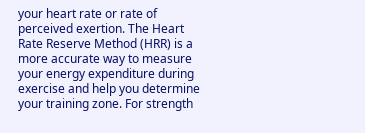your heart rate or rate of perceived exertion. The Heart Rate Reserve Method (HRR) is a more accurate way to measure your energy expenditure during exercise and help you determine your training zone. For strength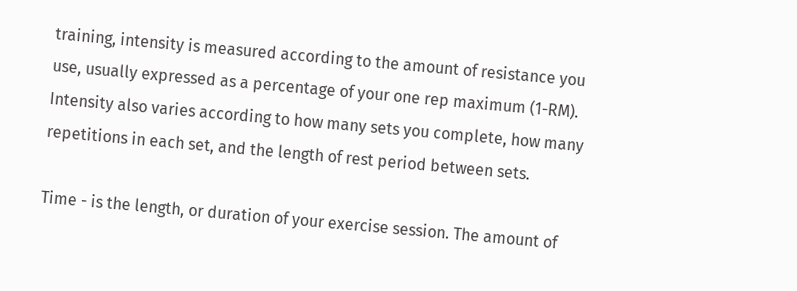training, intensity is measured according to the amount of resistance you use, usually expressed as a percentage of your one rep maximum (1-RM). Intensity also varies according to how many sets you complete, how many repetitions in each set, and the length of rest period between sets.

Time - is the length, or duration of your exercise session. The amount of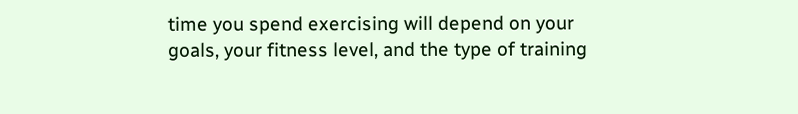time you spend exercising will depend on your goals, your fitness level, and the type of training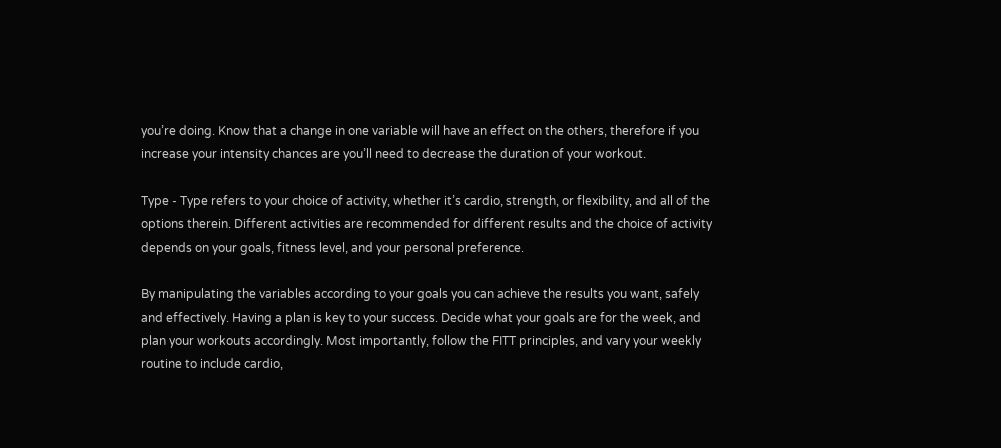you’re doing. Know that a change in one variable will have an effect on the others, therefore if you increase your intensity chances are you’ll need to decrease the duration of your workout.

Type - Type refers to your choice of activity, whether it’s cardio, strength, or flexibility, and all of the options therein. Different activities are recommended for different results and the choice of activity depends on your goals, fitness level, and your personal preference.

By manipulating the variables according to your goals you can achieve the results you want, safely and effectively. Having a plan is key to your success. Decide what your goals are for the week, and plan your workouts accordingly. Most importantly, follow the FITT principles, and vary your weekly routine to include cardio,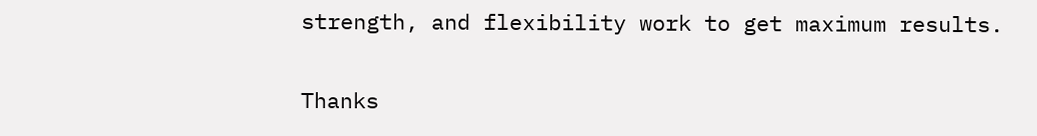strength, and flexibility work to get maximum results.

Thanks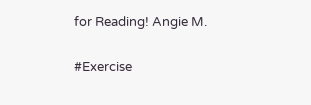for Reading! Angie M.

#Exercise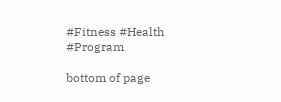#Fitness #Health #Program

bottom of page